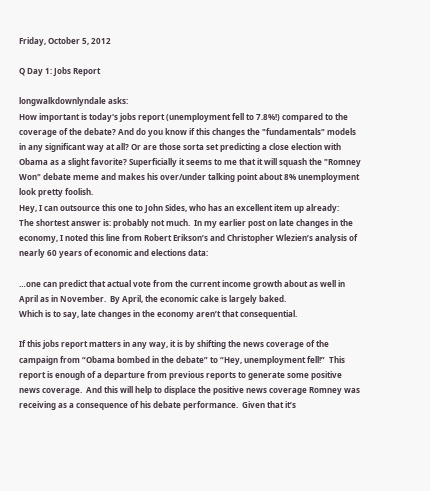Friday, October 5, 2012

Q Day 1: Jobs Report

longwalkdownlyndale asks:
How important is today's jobs report (unemployment fell to 7.8%!) compared to the coverage of the debate? And do you know if this changes the "fundamentals" models in any significant way at all? Or are those sorta set predicting a close election with Obama as a slight favorite? Superficially it seems to me that it will squash the "Romney Won" debate meme and makes his over/under talking point about 8% unemployment look pretty foolish.
Hey, I can outsource this one to John Sides, who has an excellent item up already:
The shortest answer is: probably not much.  In my earlier post on late changes in the economy, I noted this line from Robert Erikson’s and Christopher Wlezien’s analysis of nearly 60 years of economic and elections data:

…one can predict that actual vote from the current income growth about as well in April as in November.  By April, the economic cake is largely baked.
Which is to say, late changes in the economy aren’t that consequential.

If this jobs report matters in any way, it is by shifting the news coverage of the campaign from “Obama bombed in the debate” to “Hey, unemployment fell!”  This report is enough of a departure from previous reports to generate some positive news coverage.  And this will help to displace the positive news coverage Romney was receiving as a consequence of his debate performance.  Given that it’s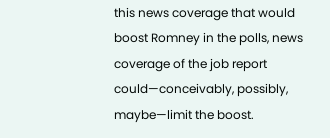this news coverage that would boost Romney in the polls, news coverage of the job report could—conceivably, possibly, maybe—limit the boost.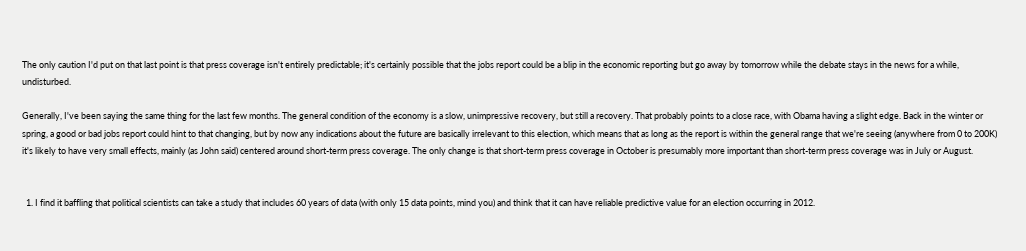The only caution I'd put on that last point is that press coverage isn't entirely predictable; it's certainly possible that the jobs report could be a blip in the economic reporting but go away by tomorrow while the debate stays in the news for a while, undisturbed.

Generally, I've been saying the same thing for the last few months. The general condition of the economy is a slow, unimpressive recovery, but still a recovery. That probably points to a close race, with Obama having a slight edge. Back in the winter or spring, a good or bad jobs report could hint to that changing, but by now any indications about the future are basically irrelevant to this election, which means that as long as the report is within the general range that we're seeing (anywhere from 0 to 200K) it's likely to have very small effects, mainly (as John said) centered around short-term press coverage. The only change is that short-term press coverage in October is presumably more important than short-term press coverage was in July or August.


  1. I find it baffling that political scientists can take a study that includes 60 years of data (with only 15 data points, mind you) and think that it can have reliable predictive value for an election occurring in 2012.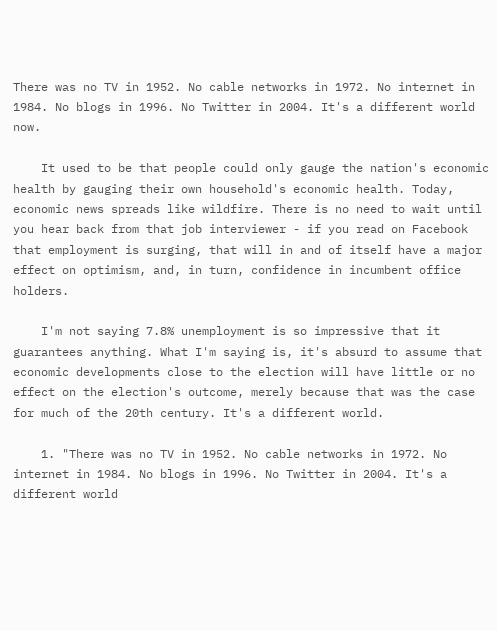There was no TV in 1952. No cable networks in 1972. No internet in 1984. No blogs in 1996. No Twitter in 2004. It's a different world now.

    It used to be that people could only gauge the nation's economic health by gauging their own household's economic health. Today, economic news spreads like wildfire. There is no need to wait until you hear back from that job interviewer - if you read on Facebook that employment is surging, that will in and of itself have a major effect on optimism, and, in turn, confidence in incumbent office holders.

    I'm not saying 7.8% unemployment is so impressive that it guarantees anything. What I'm saying is, it's absurd to assume that economic developments close to the election will have little or no effect on the election's outcome, merely because that was the case for much of the 20th century. It's a different world.

    1. "There was no TV in 1952. No cable networks in 1972. No internet in 1984. No blogs in 1996. No Twitter in 2004. It's a different world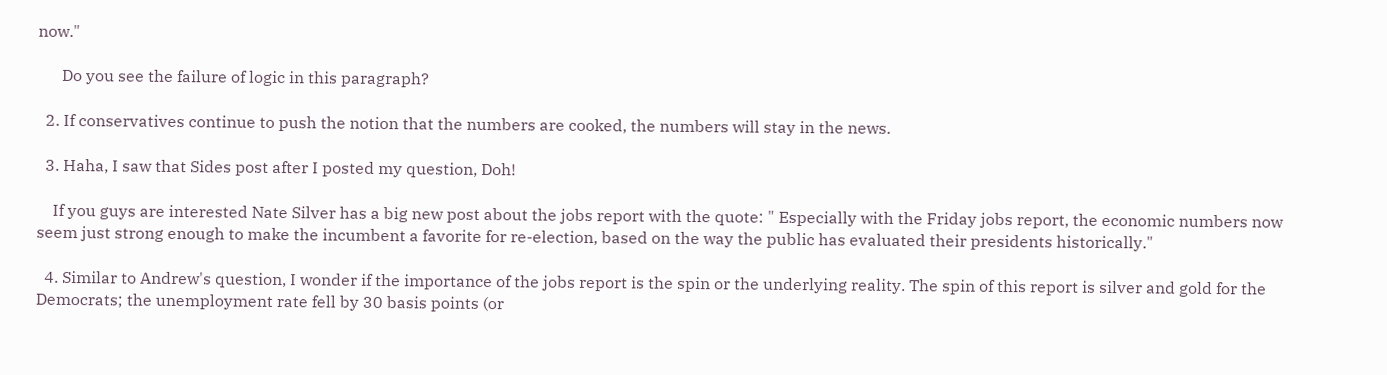now."

      Do you see the failure of logic in this paragraph?

  2. If conservatives continue to push the notion that the numbers are cooked, the numbers will stay in the news.

  3. Haha, I saw that Sides post after I posted my question, Doh!

    If you guys are interested Nate Silver has a big new post about the jobs report with the quote: " Especially with the Friday jobs report, the economic numbers now seem just strong enough to make the incumbent a favorite for re-election, based on the way the public has evaluated their presidents historically."

  4. Similar to Andrew's question, I wonder if the importance of the jobs report is the spin or the underlying reality. The spin of this report is silver and gold for the Democrats; the unemployment rate fell by 30 basis points (or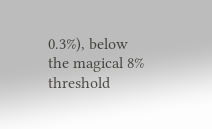0.3%), below the magical 8% threshold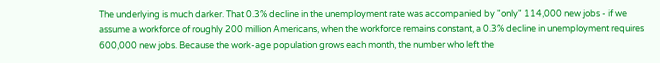The underlying is much darker. That 0.3% decline in the unemployment rate was accompanied by "only" 114,000 new jobs - if we assume a workforce of roughly 200 million Americans, when the workforce remains constant, a 0.3% decline in unemployment requires 600,000 new jobs. Because the work-age population grows each month, the number who left the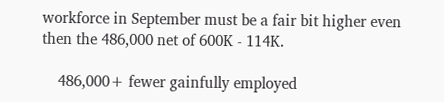workforce in September must be a fair bit higher even then the 486,000 net of 600K - 114K.

    486,000+ fewer gainfully employed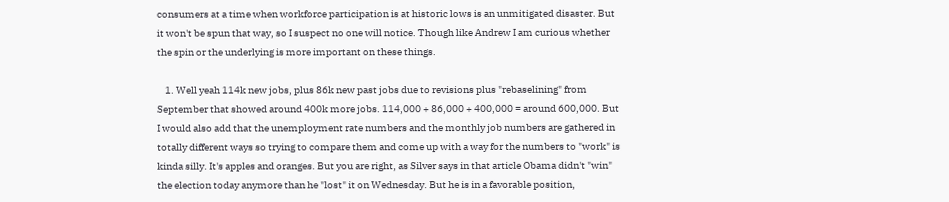consumers at a time when workforce participation is at historic lows is an unmitigated disaster. But it won't be spun that way, so I suspect no one will notice. Though like Andrew I am curious whether the spin or the underlying is more important on these things.

    1. Well yeah 114k new jobs, plus 86k new past jobs due to revisions plus "rebaselining" from September that showed around 400k more jobs. 114,000 + 86,000 + 400,000 = around 600,000. But I would also add that the unemployment rate numbers and the monthly job numbers are gathered in totally different ways so trying to compare them and come up with a way for the numbers to "work" is kinda silly. It's apples and oranges. But you are right, as Silver says in that article Obama didn't "win" the election today anymore than he "lost" it on Wednesday. But he is in a favorable position,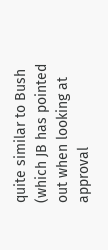quite similar to Bush (which JB has pointed out when looking at approval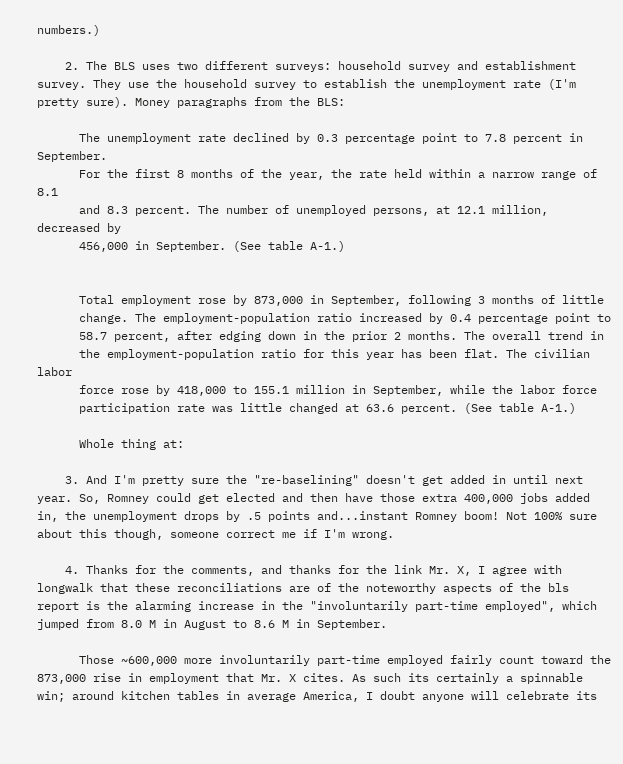numbers.)

    2. The BLS uses two different surveys: household survey and establishment survey. They use the household survey to establish the unemployment rate (I'm pretty sure). Money paragraphs from the BLS:

      The unemployment rate declined by 0.3 percentage point to 7.8 percent in September.
      For the first 8 months of the year, the rate held within a narrow range of 8.1
      and 8.3 percent. The number of unemployed persons, at 12.1 million, decreased by
      456,000 in September. (See table A-1.)


      Total employment rose by 873,000 in September, following 3 months of little
      change. The employment-population ratio increased by 0.4 percentage point to
      58.7 percent, after edging down in the prior 2 months. The overall trend in
      the employment-population ratio for this year has been flat. The civilian labor
      force rose by 418,000 to 155.1 million in September, while the labor force
      participation rate was little changed at 63.6 percent. (See table A-1.)

      Whole thing at:

    3. And I'm pretty sure the "re-baselining" doesn't get added in until next year. So, Romney could get elected and then have those extra 400,000 jobs added in, the unemployment drops by .5 points and...instant Romney boom! Not 100% sure about this though, someone correct me if I'm wrong.

    4. Thanks for the comments, and thanks for the link Mr. X, I agree with longwalk that these reconciliations are of the noteworthy aspects of the bls report is the alarming increase in the "involuntarily part-time employed", which jumped from 8.0 M in August to 8.6 M in September.

      Those ~600,000 more involuntarily part-time employed fairly count toward the 873,000 rise in employment that Mr. X cites. As such its certainly a spinnable win; around kitchen tables in average America, I doubt anyone will celebrate its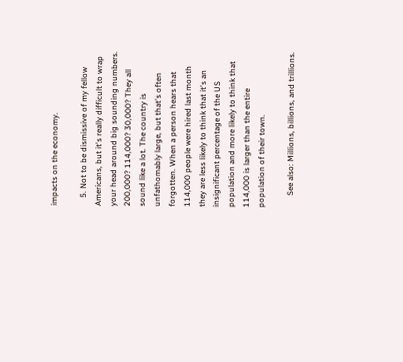impacts on the economy.

    5. Not to be dismissive of my fellow Americans, but it's really difficult to wrap your head around big sounding numbers. 200,000? 114,000? 30,000? They all sound like a lot. The country is unfathomably large, but that's often forgotten. When a person hears that 114,000 people were hired last month they are less likely to think that it's an insignificant percentage of the US population and more likely to think that 114,000 is larger than the entire population of their town.

      See also: Millions, billions, and trillions.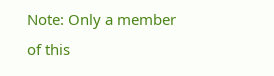Note: Only a member of this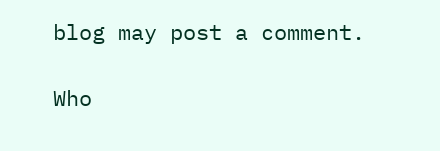blog may post a comment.

Who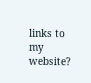links to my website?